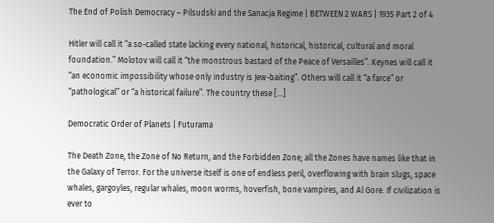The End of Polish Democracy – Pilsudski and the Sanacja Regime | BETWEEN 2 WARS | 1935 Part 2 of 4

Hitler will call it “a so-called state lacking every national, historical, historical, cultural and moral foundation.” Molotov will call it “the monstrous bastard of the Peace of Versailles”. Keynes will call it “an economic impossibility whose only industry is Jew-baiting”. Others will call it “a farce” or “pathological” or “a historical failure”. The country these […]

Democratic Order of Planets | Futurama

The Death Zone, the Zone of No Return, and the Forbidden Zone; all the Zones have names like that in the Galaxy of Terror. For the universe itself is one of endless peril, overflowing with brain slugs, space whales, gargoyles, regular whales, moon worms, hoverfish, bone vampires, and Al Gore. If civilization is ever to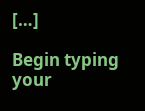[…]

Begin typing your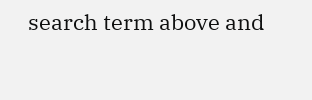search term above and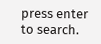press enter to search.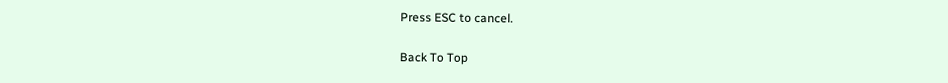Press ESC to cancel.

Back To Top